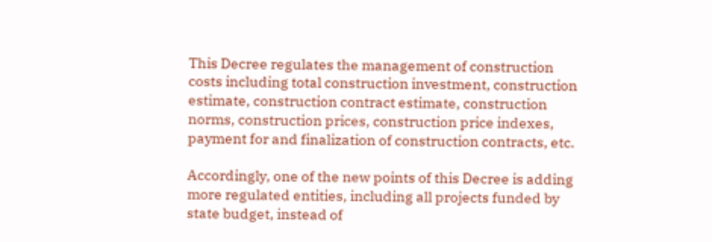This Decree regulates the management of construction costs including total construction investment, construction estimate, construction contract estimate, construction norms, construction prices, construction price indexes, payment for and finalization of construction contracts, etc.

Accordingly, one of the new points of this Decree is adding more regulated entities, including all projects funded by state budget, instead of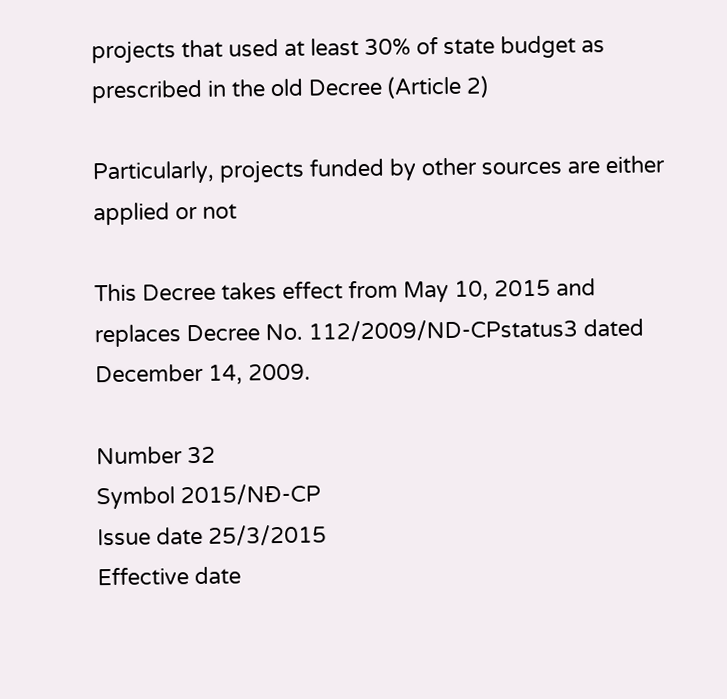projects that used at least 30% of state budget as prescribed in the old Decree (Article 2)

Particularly, projects funded by other sources are either applied or not

This Decree takes effect from May 10, 2015 and replaces Decree No. 112/2009/ND-CPstatus3 dated December 14, 2009.

Number 32
Symbol 2015/NĐ-CP
Issue date 25/3/2015
Effective date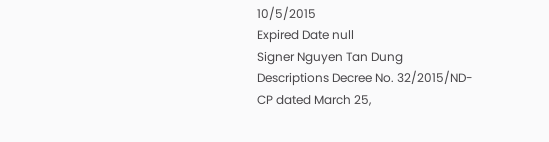10/5/2015
Expired Date null
Signer Nguyen Tan Dung
Descriptions Decree No. 32/2015/ND-CP dated March 25,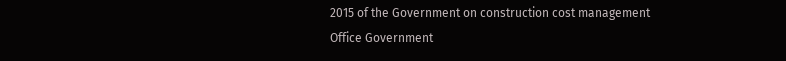2015 of the Government on construction cost management
Office Government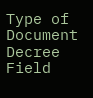Type of Document Decree
Field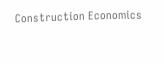Construction Economics